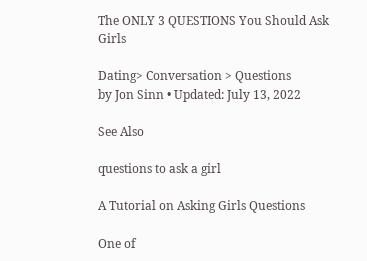The ONLY 3 QUESTIONS You Should Ask Girls

Dating> Conversation > Questions
by Jon Sinn • Updated: July 13, 2022

See Also

questions to ask a girl

A Tutorial on Asking Girls Questions

One of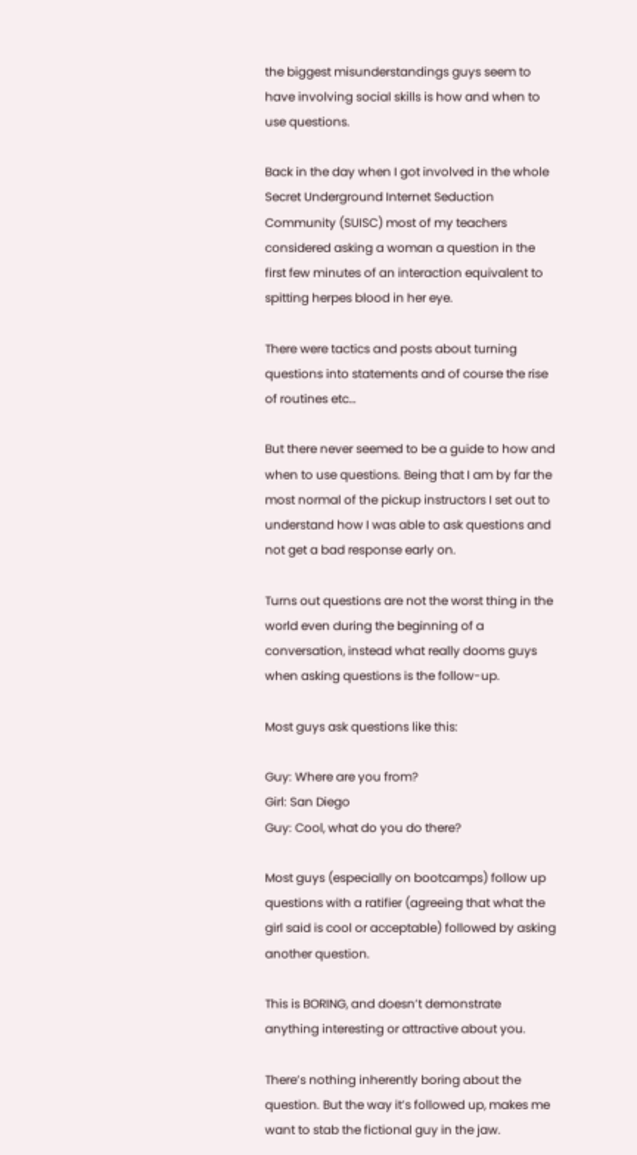the biggest misunderstandings guys seem to have involving social skills is how and when to use questions.

Back in the day when I got involved in the whole Secret Underground Internet Seduction Community (SUISC) most of my teachers considered asking a woman a question in the first few minutes of an interaction equivalent to spitting herpes blood in her eye.

There were tactics and posts about turning questions into statements and of course the rise of routines etc…

But there never seemed to be a guide to how and when to use questions. Being that I am by far the most normal of the pickup instructors I set out to understand how I was able to ask questions and not get a bad response early on.

Turns out questions are not the worst thing in the world even during the beginning of a conversation, instead what really dooms guys when asking questions is the follow-up.

Most guys ask questions like this:

Guy: Where are you from?
Girl: San Diego
Guy: Cool, what do you do there?

Most guys (especially on bootcamps) follow up questions with a ratifier (agreeing that what the girl said is cool or acceptable) followed by asking another question.

This is BORING, and doesn’t demonstrate anything interesting or attractive about you.

There’s nothing inherently boring about the question. But the way it’s followed up, makes me want to stab the fictional guy in the jaw.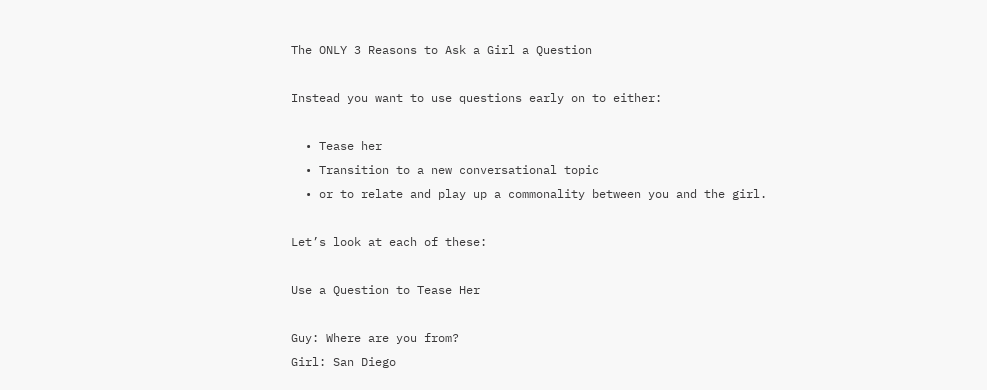The ONLY 3 Reasons to Ask a Girl a Question

Instead you want to use questions early on to either:

  • Tease her
  • Transition to a new conversational topic
  • or to relate and play up a commonality between you and the girl.

Let’s look at each of these:

Use a Question to Tease Her

Guy: Where are you from?
Girl: San Diego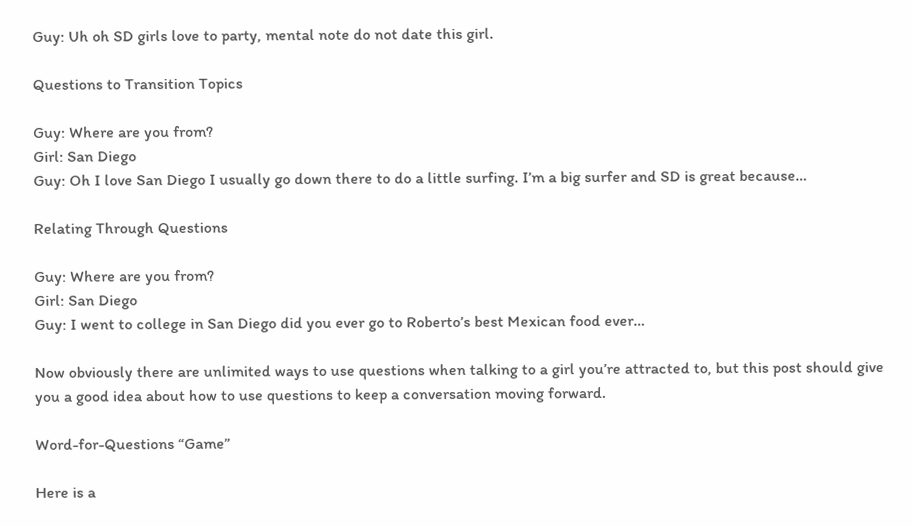Guy: Uh oh SD girls love to party, mental note do not date this girl.

Questions to Transition Topics

Guy: Where are you from?
Girl: San Diego
Guy: Oh I love San Diego I usually go down there to do a little surfing. I’m a big surfer and SD is great because…

Relating Through Questions

Guy: Where are you from?
Girl: San Diego
Guy: I went to college in San Diego did you ever go to Roberto’s best Mexican food ever…

Now obviously there are unlimited ways to use questions when talking to a girl you’re attracted to, but this post should give you a good idea about how to use questions to keep a conversation moving forward.

Word-for-Questions “Game”

Here is a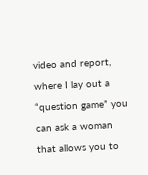video and report, where I lay out a “question game” you can ask a woman that allows you to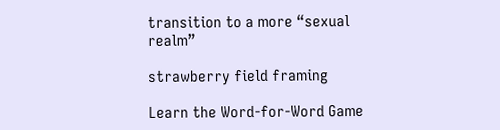transition to a more “sexual realm”

strawberry field framing

Learn the Word-for-Word Game